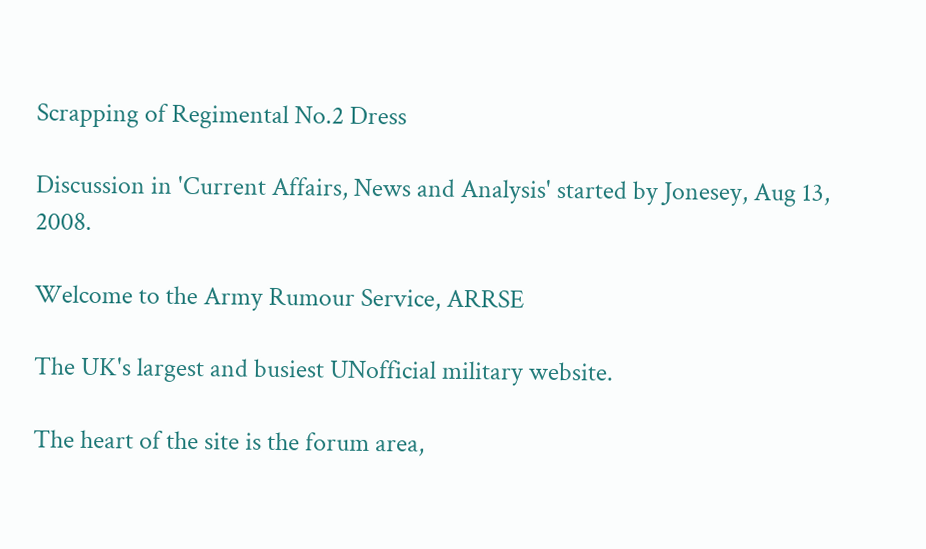Scrapping of Regimental No.2 Dress

Discussion in 'Current Affairs, News and Analysis' started by Jonesey, Aug 13, 2008.

Welcome to the Army Rumour Service, ARRSE

The UK's largest and busiest UNofficial military website.

The heart of the site is the forum area,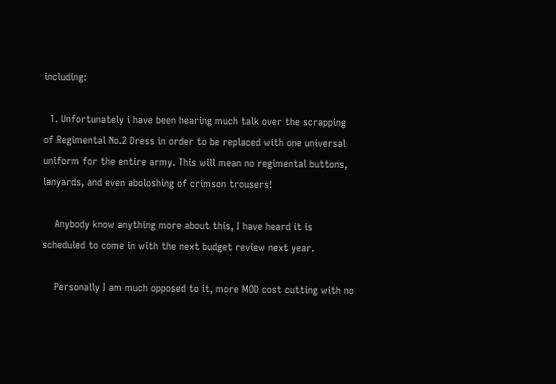including:

  1. Unfortunately i have been hearing much talk over the scrapping of Regimental No.2 Dress in order to be replaced with one universal uniform for the entire army. This will mean no regimental buttons, lanyards, and even aboloshing of crimson trousers!

    Anybody know anything more about this, I have heard it is scheduled to come in with the next budget review next year.

    Personally I am much opposed to it, more MOD cost cutting with no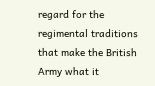regard for the regimental traditions that make the British Army what it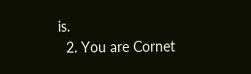is.
  2. You are Cornet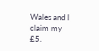Wales and I claim my £5.